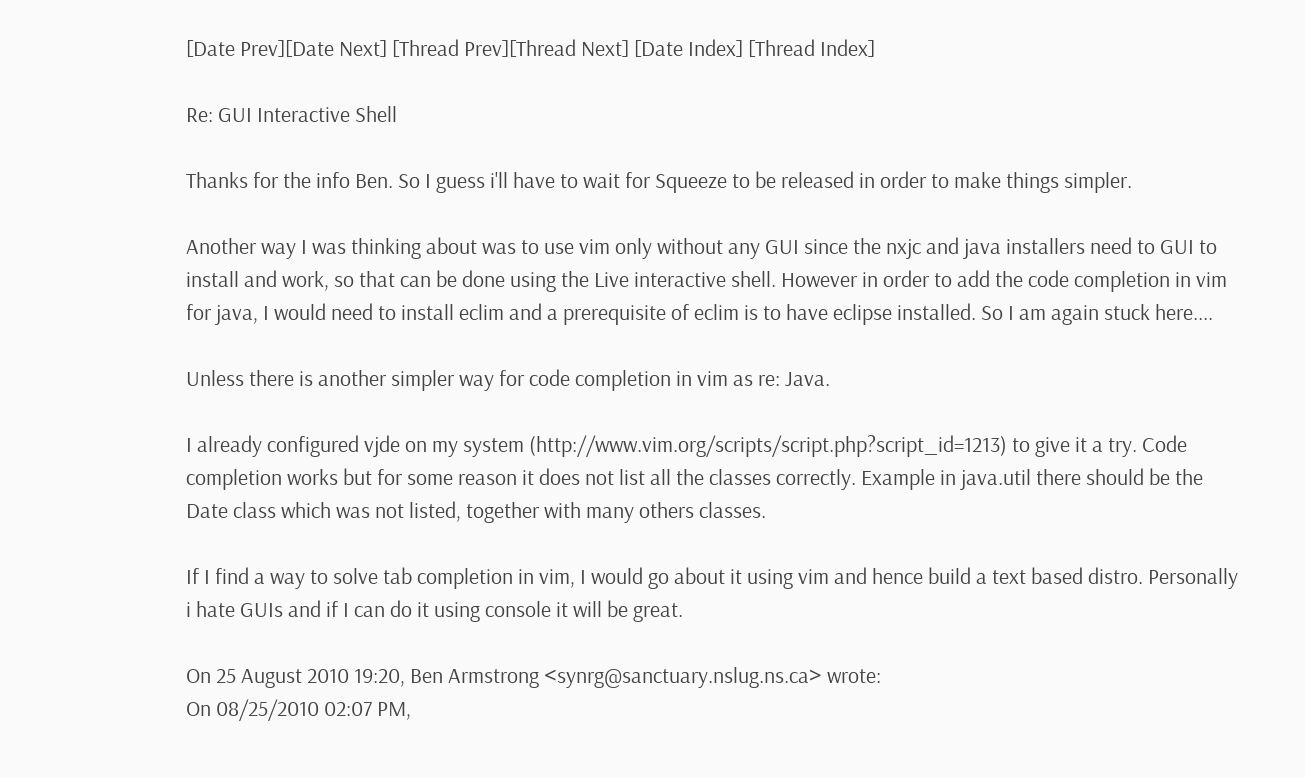[Date Prev][Date Next] [Thread Prev][Thread Next] [Date Index] [Thread Index]

Re: GUI Interactive Shell

Thanks for the info Ben. So I guess i'll have to wait for Squeeze to be released in order to make things simpler.

Another way I was thinking about was to use vim only without any GUI since the nxjc and java installers need to GUI to install and work, so that can be done using the Live interactive shell. However in order to add the code completion in vim for java, I would need to install eclim and a prerequisite of eclim is to have eclipse installed. So I am again stuck here....

Unless there is another simpler way for code completion in vim as re: Java.

I already configured vjde on my system (http://www.vim.org/scripts/script.php?script_id=1213) to give it a try. Code completion works but for some reason it does not list all the classes correctly. Example in java.util there should be the Date class which was not listed, together with many others classes.

If I find a way to solve tab completion in vim, I would go about it using vim and hence build a text based distro. Personally i hate GUIs and if I can do it using console it will be great.

On 25 August 2010 19:20, Ben Armstrong <synrg@sanctuary.nslug.ns.ca> wrote:
On 08/25/2010 02:07 PM,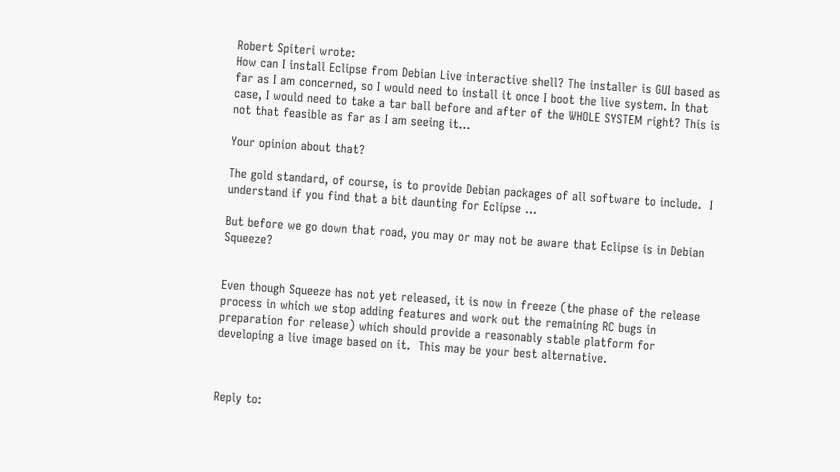Robert Spiteri wrote:
How can I install Eclipse from Debian Live interactive shell? The installer is GUI based as far as I am concerned, so I would need to install it once I boot the live system. In that case, I would need to take a tar ball before and after of the WHOLE SYSTEM right? This is not that feasible as far as I am seeing it...

Your opinion about that?

The gold standard, of course, is to provide Debian packages of all software to include.  I understand if you find that a bit daunting for Eclipse ...

But before we go down that road, you may or may not be aware that Eclipse is in Debian Squeeze?


Even though Squeeze has not yet released, it is now in freeze (the phase of the release process in which we stop adding features and work out the remaining RC bugs in preparation for release) which should provide a reasonably stable platform for developing a live image based on it.  This may be your best alternative.



Reply to: